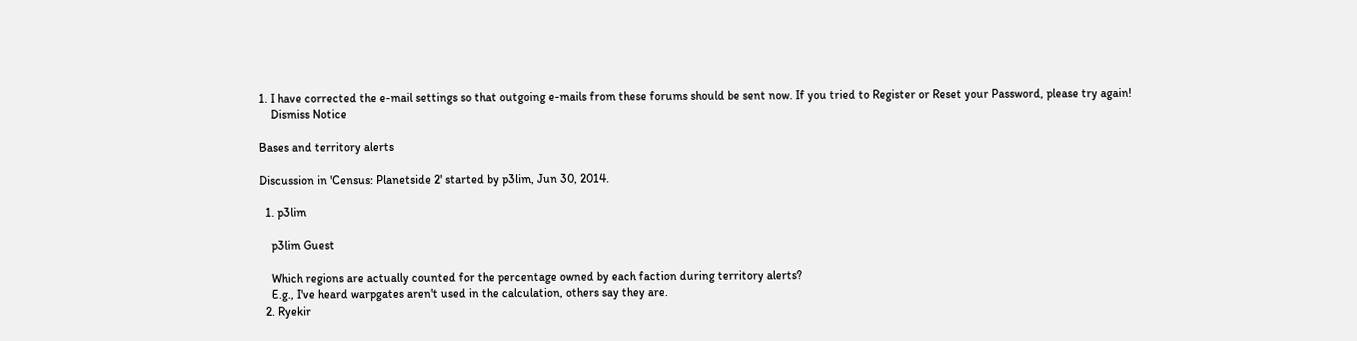1. I have corrected the e-mail settings so that outgoing e-mails from these forums should be sent now. If you tried to Register or Reset your Password, please try again!
    Dismiss Notice

Bases and territory alerts

Discussion in 'Census: Planetside 2' started by p3lim, Jun 30, 2014.

  1. p3lim

    p3lim Guest

    Which regions are actually counted for the percentage owned by each faction during territory alerts?
    E.g., I've heard warpgates aren't used in the calculation, others say they are.
  2. Ryekir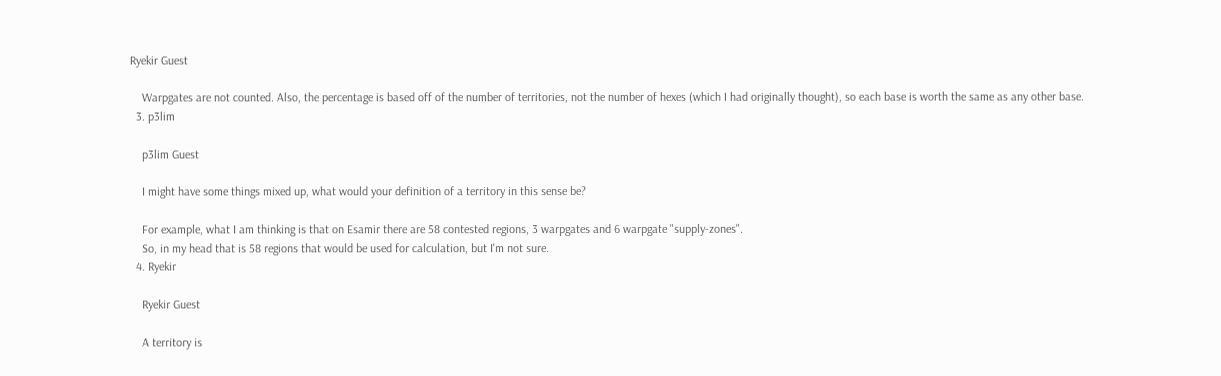Ryekir Guest

    Warpgates are not counted. Also, the percentage is based off of the number of territories, not the number of hexes (which I had originally thought), so each base is worth the same as any other base.
  3. p3lim

    p3lim Guest

    I might have some things mixed up, what would your definition of a territory in this sense be?

    For example, what I am thinking is that on Esamir there are 58 contested regions, 3 warpgates and 6 warpgate "supply-zones".
    So, in my head that is 58 regions that would be used for calculation, but I'm not sure.
  4. Ryekir

    Ryekir Guest

    A territory is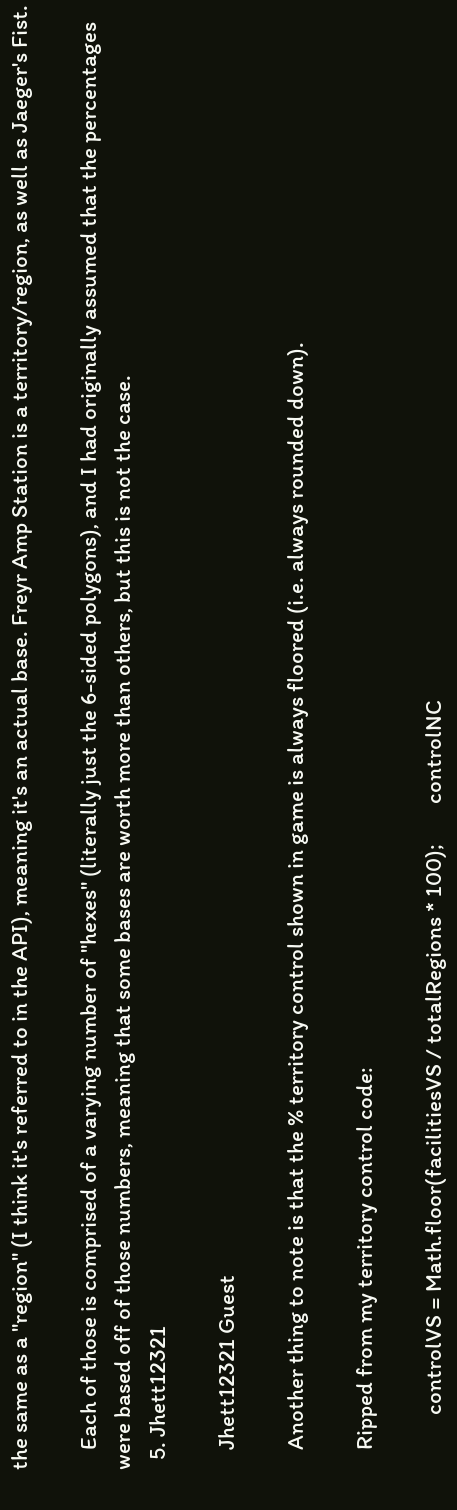the same as a "region" (I think it's referred to in the API), meaning it's an actual base. Freyr Amp Station is a territory/region, as well as Jaeger's Fist.

    Each of those is comprised of a varying number of "hexes" (literally just the 6-sided polygons), and I had originally assumed that the percentages were based off of those numbers, meaning that some bases are worth more than others, but this is not the case.
  5. Jhett12321

    Jhett12321 Guest

    Another thing to note is that the % territory control shown in game is always floored (i.e. always rounded down).

    Ripped from my territory control code:

           controlVS = Math.floor(facilitiesVS / totalRegions * 100);        controlNC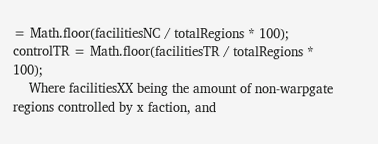= Math.floor(facilitiesNC / totalRegions * 100);        controlTR = Math.floor(facilitiesTR / totalRegions * 100);
    Where facilitiesXX being the amount of non-warpgate regions controlled by x faction, and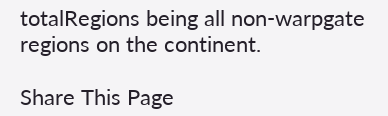totalRegions being all non-warpgate regions on the continent.

Share This Page